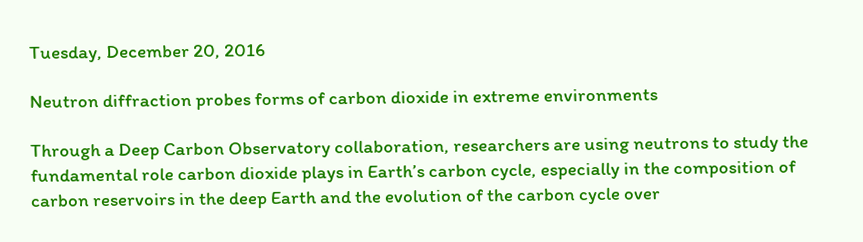Tuesday, December 20, 2016

Neutron diffraction probes forms of carbon dioxide in extreme environments

Through a Deep Carbon Observatory collaboration, researchers are using neutrons to study the fundamental role carbon dioxide plays in Earth’s carbon cycle, especially in the composition of carbon reservoirs in the deep Earth and the evolution of the carbon cycle over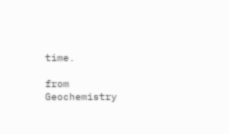time.

from Geochemistry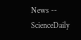News -- ScienceDaily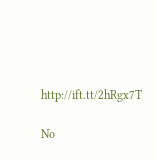http://ift.tt/2hRgx7T

No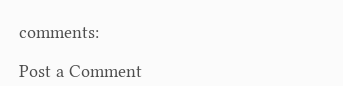comments:

Post a Comment